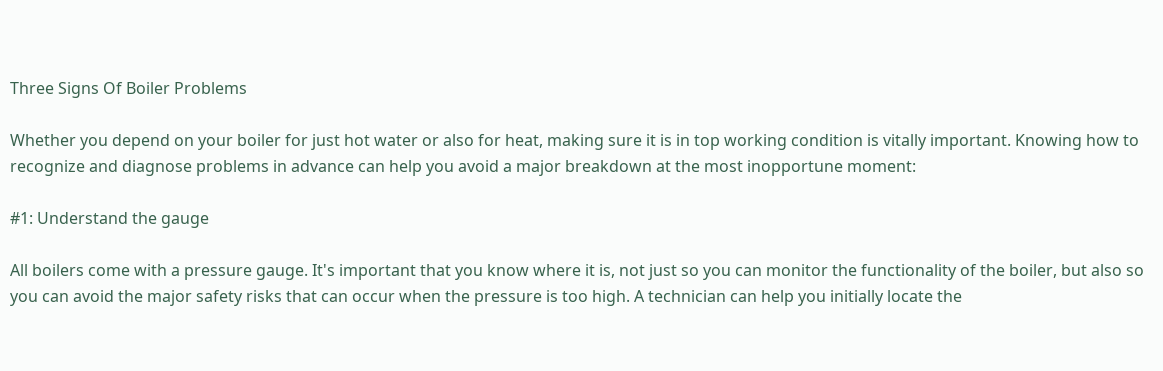Three Signs Of Boiler Problems

Whether you depend on your boiler for just hot water or also for heat, making sure it is in top working condition is vitally important. Knowing how to recognize and diagnose problems in advance can help you avoid a major breakdown at the most inopportune moment:

#1: Understand the gauge

All boilers come with a pressure gauge. It's important that you know where it is, not just so you can monitor the functionality of the boiler, but also so you can avoid the major safety risks that can occur when the pressure is too high. A technician can help you initially locate the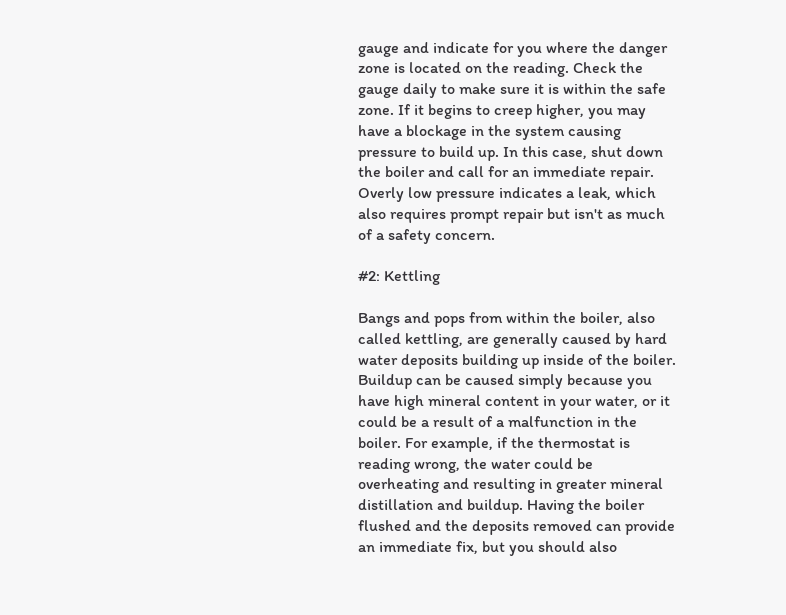gauge and indicate for you where the danger zone is located on the reading. Check the gauge daily to make sure it is within the safe zone. If it begins to creep higher, you may have a blockage in the system causing pressure to build up. In this case, shut down the boiler and call for an immediate repair. Overly low pressure indicates a leak, which also requires prompt repair but isn't as much of a safety concern.

#2: Kettling

Bangs and pops from within the boiler, also called kettling, are generally caused by hard water deposits building up inside of the boiler. Buildup can be caused simply because you have high mineral content in your water, or it could be a result of a malfunction in the boiler. For example, if the thermostat is reading wrong, the water could be overheating and resulting in greater mineral distillation and buildup. Having the boiler flushed and the deposits removed can provide an immediate fix, but you should also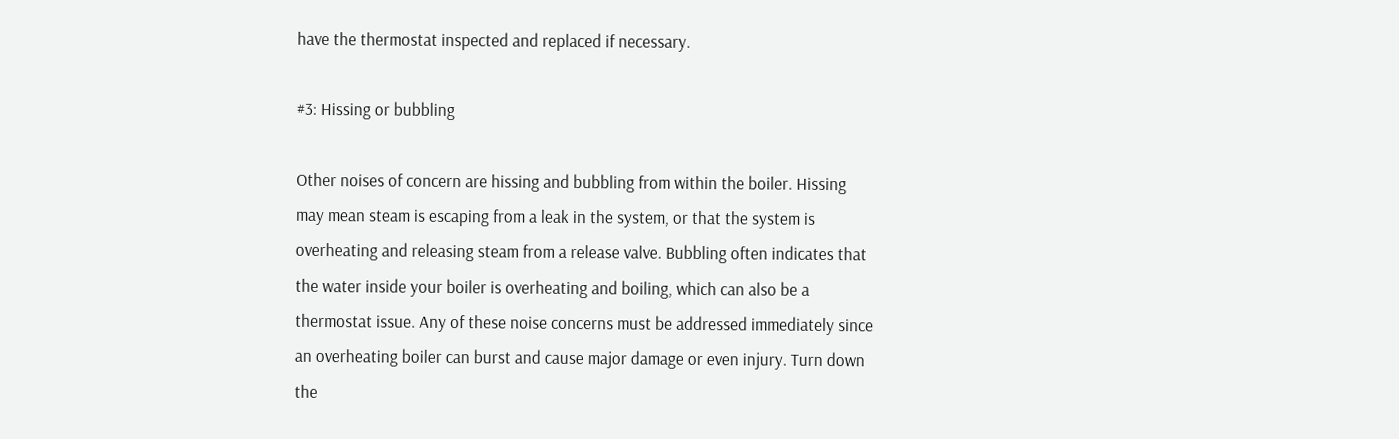have the thermostat inspected and replaced if necessary.

#3: Hissing or bubbling

Other noises of concern are hissing and bubbling from within the boiler. Hissing may mean steam is escaping from a leak in the system, or that the system is overheating and releasing steam from a release valve. Bubbling often indicates that the water inside your boiler is overheating and boiling, which can also be a thermostat issue. Any of these noise concerns must be addressed immediately since an overheating boiler can burst and cause major damage or even injury. Turn down the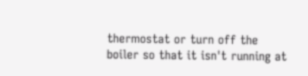thermostat or turn off the boiler so that it isn't running at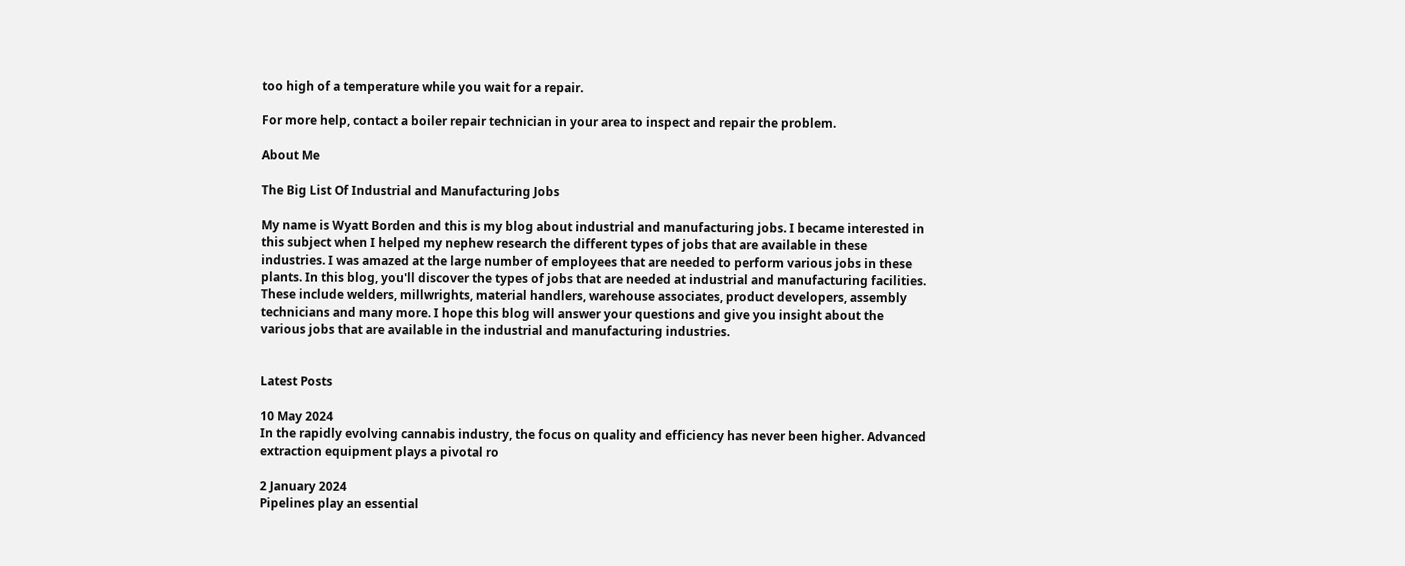too high of a temperature while you wait for a repair.

For more help, contact a boiler repair technician in your area to inspect and repair the problem.

About Me

The Big List Of Industrial and Manufacturing Jobs

My name is Wyatt Borden and this is my blog about industrial and manufacturing jobs. I became interested in this subject when I helped my nephew research the different types of jobs that are available in these industries. I was amazed at the large number of employees that are needed to perform various jobs in these plants. In this blog, you'll discover the types of jobs that are needed at industrial and manufacturing facilities. These include welders, millwrights, material handlers, warehouse associates, product developers, assembly technicians and many more. I hope this blog will answer your questions and give you insight about the various jobs that are available in the industrial and manufacturing industries.


Latest Posts

10 May 2024
In the rapidly evolving cannabis industry, the focus on quality and efficiency has never been higher. Advanced extraction equipment plays a pivotal ro

2 January 2024
Pipelines play an essential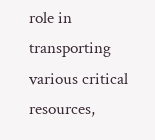role in transporting various critical resources,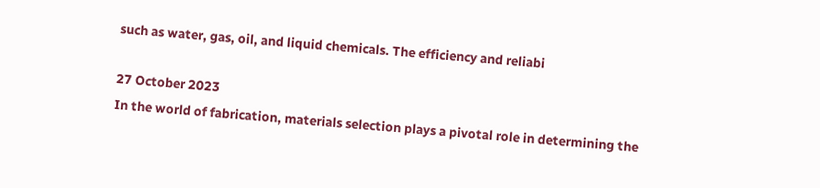such as water, gas, oil, and liquid chemicals. The efficiency and reliabi

27 October 2023
In the world of fabrication, materials selection plays a pivotal role in determining the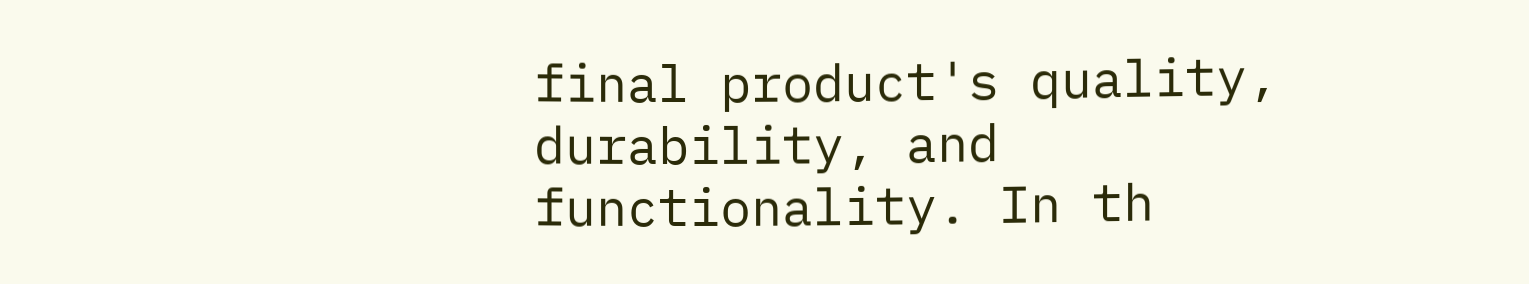final product's quality, durability, and functionality. In th